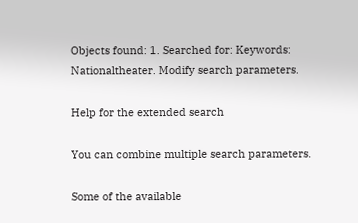Objects found: 1. Searched for: Keywords: Nationaltheater. Modify search parameters.

Help for the extended search

You can combine multiple search parameters.

Some of the available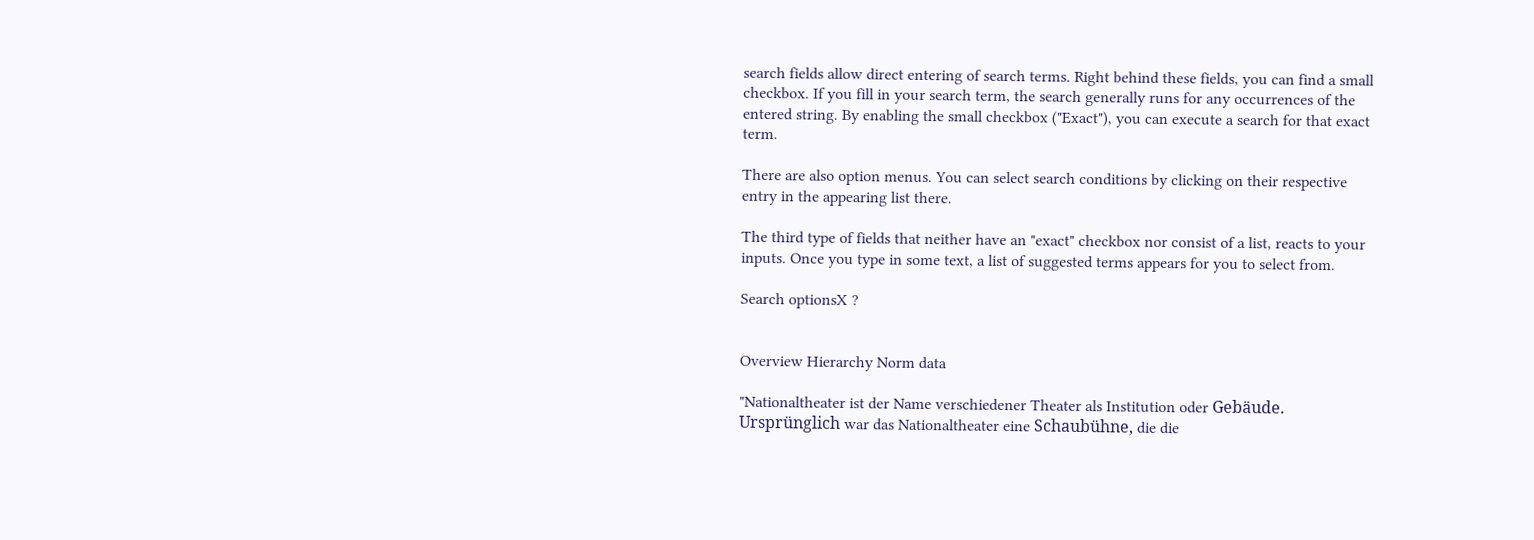search fields allow direct entering of search terms. Right behind these fields, you can find a small checkbox. If you fill in your search term, the search generally runs for any occurrences of the entered string. By enabling the small checkbox ("Exact"), you can execute a search for that exact term.

There are also option menus. You can select search conditions by clicking on their respective entry in the appearing list there.

The third type of fields that neither have an "exact" checkbox nor consist of a list, reacts to your inputs. Once you type in some text, a list of suggested terms appears for you to select from.

Search optionsX ?


Overview Hierarchy Norm data

"Nationaltheater ist der Name verschiedener Theater als Institution oder Gebäude. Ursprünglich war das Nationaltheater eine Schaubühne, die die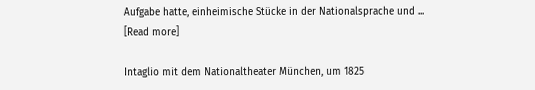Aufgabe hatte, einheimische Stücke in der Nationalsprache und ...
[Read more]

Intaglio mit dem Nationaltheater München, um 1825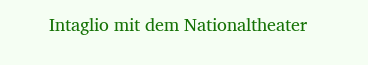Intaglio mit dem Nationaltheater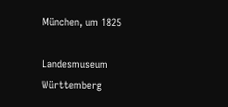München, um 1825

Landesmuseum Württemberg